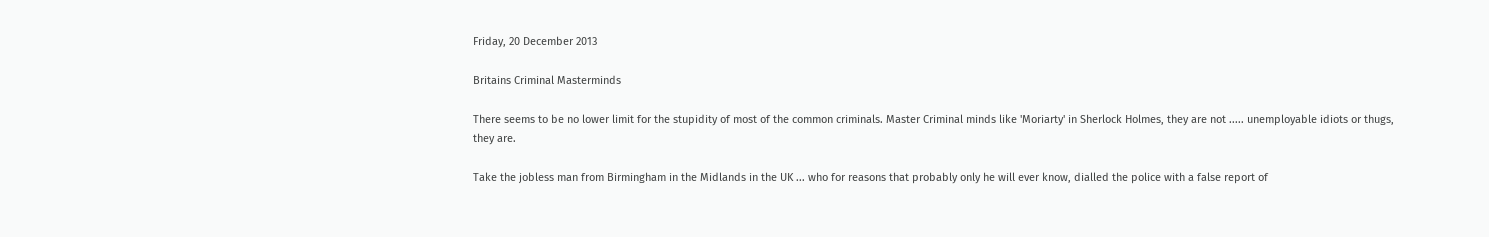Friday, 20 December 2013

Britains Criminal Masterminds

There seems to be no lower limit for the stupidity of most of the common criminals. Master Criminal minds like 'Moriarty' in Sherlock Holmes, they are not ..... unemployable idiots or thugs, they are.

Take the jobless man from Birmingham in the Midlands in the UK ... who for reasons that probably only he will ever know, dialled the police with a false report of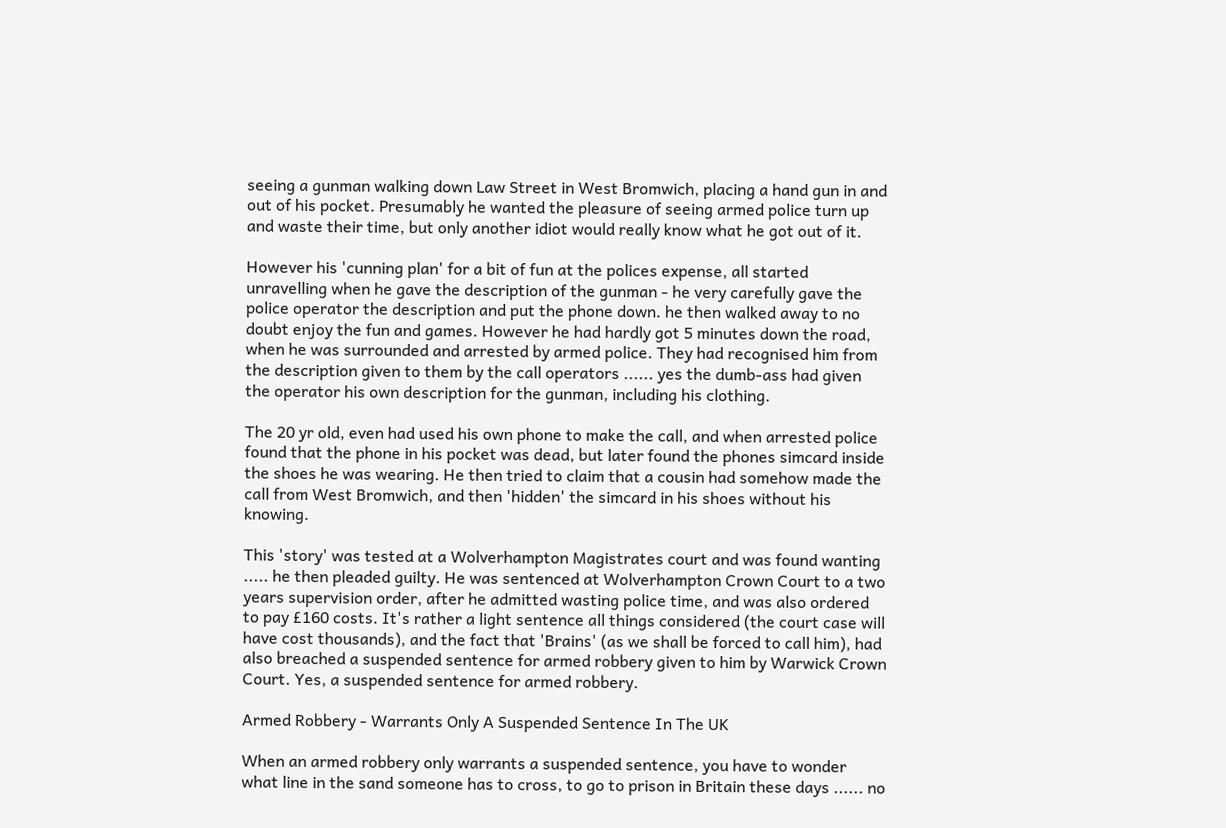seeing a gunman walking down Law Street in West Bromwich, placing a hand gun in and out of his pocket. Presumably he wanted the pleasure of seeing armed police turn up and waste their time, but only another idiot would really know what he got out of it.

However his 'cunning plan' for a bit of fun at the polices expense, all started unravelling when he gave the description of the gunman - he very carefully gave the police operator the description and put the phone down. he then walked away to no doubt enjoy the fun and games. However he had hardly got 5 minutes down the road, when he was surrounded and arrested by armed police. They had recognised him from the description given to them by the call operators ...... yes the dumb-ass had given the operator his own description for the gunman, including his clothing.

The 20 yr old, even had used his own phone to make the call, and when arrested police found that the phone in his pocket was dead, but later found the phones simcard inside the shoes he was wearing. He then tried to claim that a cousin had somehow made the call from West Bromwich, and then 'hidden' the simcard in his shoes without his knowing.

This 'story' was tested at a Wolverhampton Magistrates court and was found wanting ..... he then pleaded guilty. He was sentenced at Wolverhampton Crown Court to a two years supervision order, after he admitted wasting police time, and was also ordered to pay £160 costs. It's rather a light sentence all things considered (the court case will have cost thousands), and the fact that 'Brains' (as we shall be forced to call him), had also breached a suspended sentence for armed robbery given to him by Warwick Crown Court. Yes, a suspended sentence for armed robbery.

Armed Robbery - Warrants Only A Suspended Sentence In The UK

When an armed robbery only warrants a suspended sentence, you have to wonder what line in the sand someone has to cross, to go to prison in Britain these days ...... no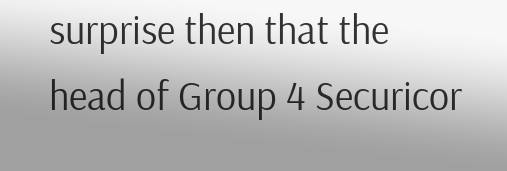surprise then that the head of Group 4 Securicor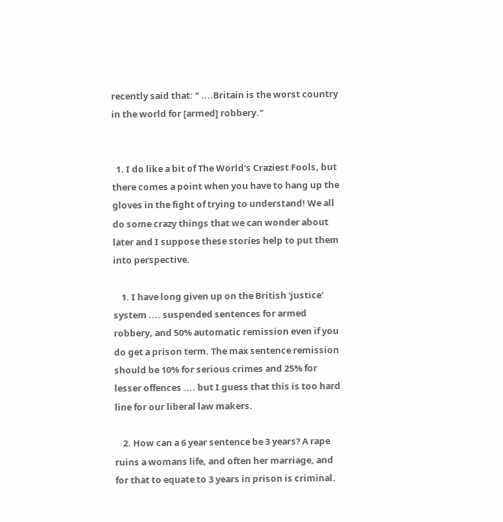recently said that: " ....Britain is the worst country in the world for [armed] robbery."


  1. I do like a bit of The World's Craziest Fools, but there comes a point when you have to hang up the gloves in the fight of trying to understand! We all do some crazy things that we can wonder about later and I suppose these stories help to put them into perspective.

    1. I have long given up on the British 'justice' system .... suspended sentences for armed robbery, and 50% automatic remission even if you do get a prison term. The max sentence remission should be 10% for serious crimes and 25% for lesser offences .... but I guess that this is too hard line for our liberal law makers.

    2. How can a 6 year sentence be 3 years? A rape ruins a womans life, and often her marriage, and for that to equate to 3 years in prison is criminal.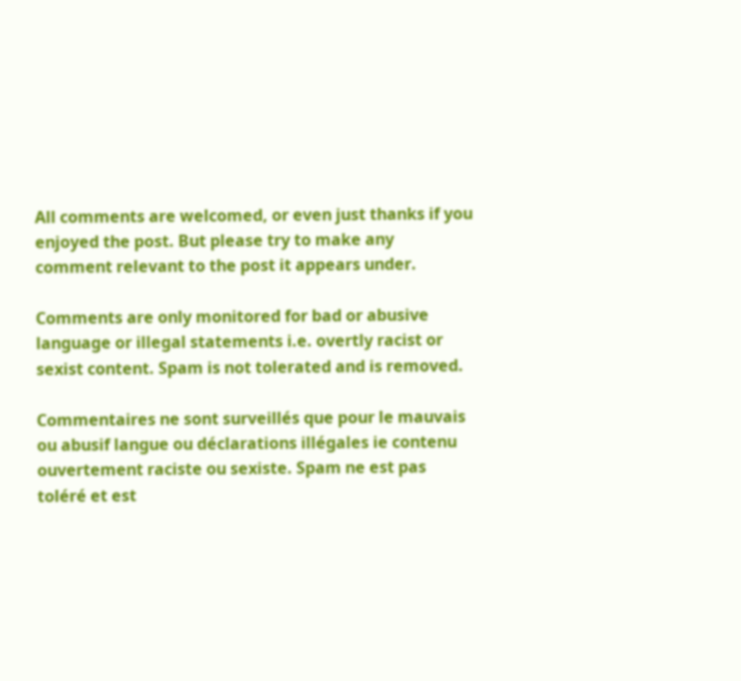All comments are welcomed, or even just thanks if you enjoyed the post. But please try to make any comment relevant to the post it appears under.

Comments are only monitored for bad or abusive language or illegal statements i.e. overtly racist or sexist content. Spam is not tolerated and is removed.

Commentaires ne sont surveillés que pour le mauvais ou abusif langue ou déclarations illégales ie contenu ouvertement raciste ou sexiste. Spam ne est pas toléré et est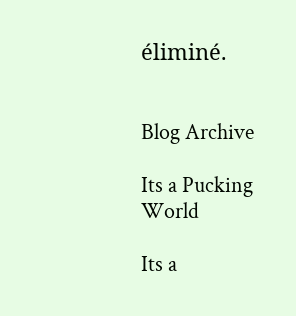éliminé.


Blog Archive

Its a Pucking World

Its a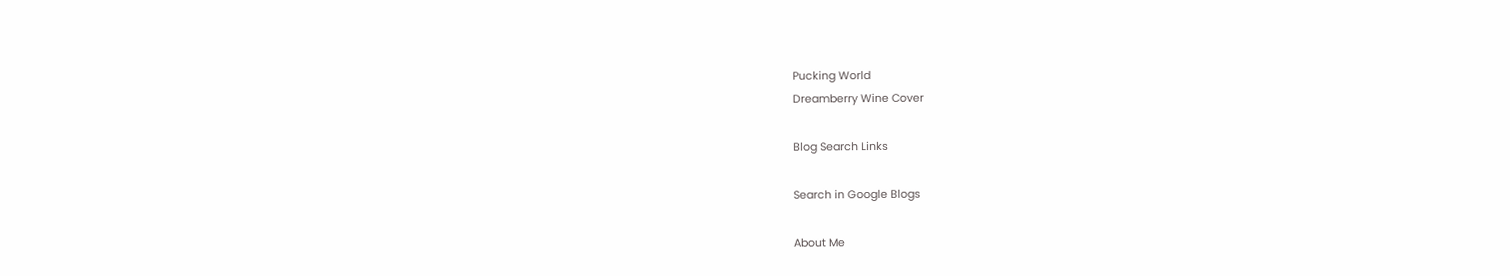Pucking World
Dreamberry Wine Cover

Blog Search Links

Search in Google Blogs

About Me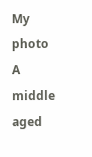My photo
A middle aged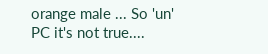orange male ... So 'un' PC it's not true....